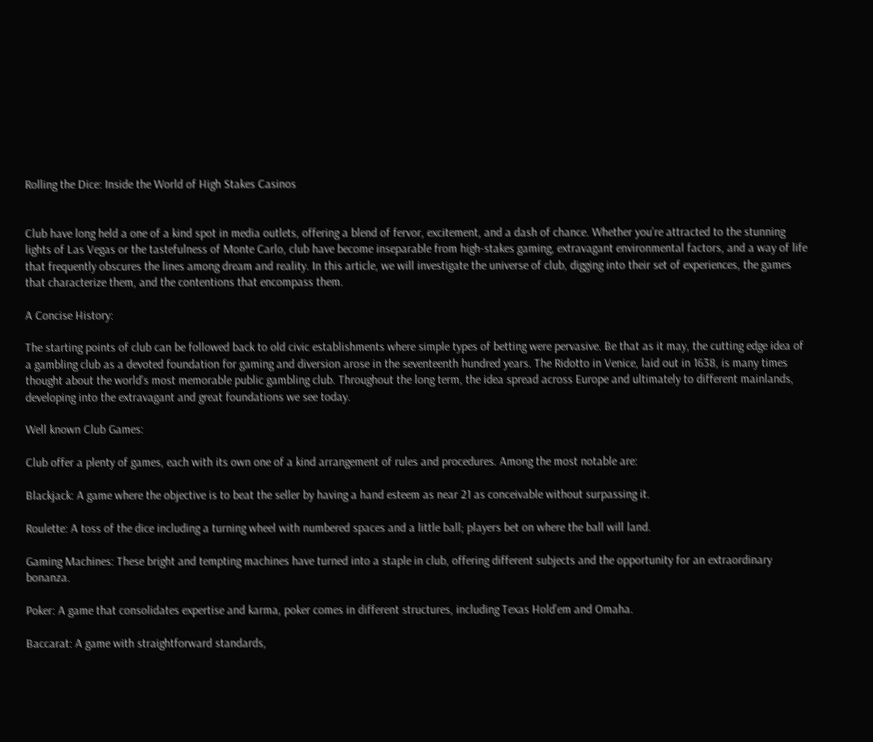Rolling the Dice: Inside the World of High Stakes Casinos


Club have long held a one of a kind spot in media outlets, offering a blend of fervor, excitement, and a dash of chance. Whether you’re attracted to the stunning lights of Las Vegas or the tastefulness of Monte Carlo, club have become inseparable from high-stakes gaming, extravagant environmental factors, and a way of life that frequently obscures the lines among dream and reality. In this article, we will investigate the universe of club, digging into their set of experiences, the games that characterize them, and the contentions that encompass them.

A Concise History:

The starting points of club can be followed back to old civic establishments where simple types of betting were pervasive. Be that as it may, the cutting edge idea of a gambling club as a devoted foundation for gaming and diversion arose in the seventeenth hundred years. The Ridotto in Venice, laid out in 1638, is many times thought about the world’s most memorable public gambling club. Throughout the long term, the idea spread across Europe and ultimately to different mainlands, developing into the extravagant and great foundations we see today.

Well known Club Games:

Club offer a plenty of games, each with its own one of a kind arrangement of rules and procedures. Among the most notable are:

Blackjack: A game where the objective is to beat the seller by having a hand esteem as near 21 as conceivable without surpassing it.

Roulette: A toss of the dice including a turning wheel with numbered spaces and a little ball; players bet on where the ball will land.

Gaming Machines: These bright and tempting machines have turned into a staple in club, offering different subjects and the opportunity for an extraordinary bonanza.

Poker: A game that consolidates expertise and karma, poker comes in different structures, including Texas Hold’em and Omaha.

Baccarat: A game with straightforward standards,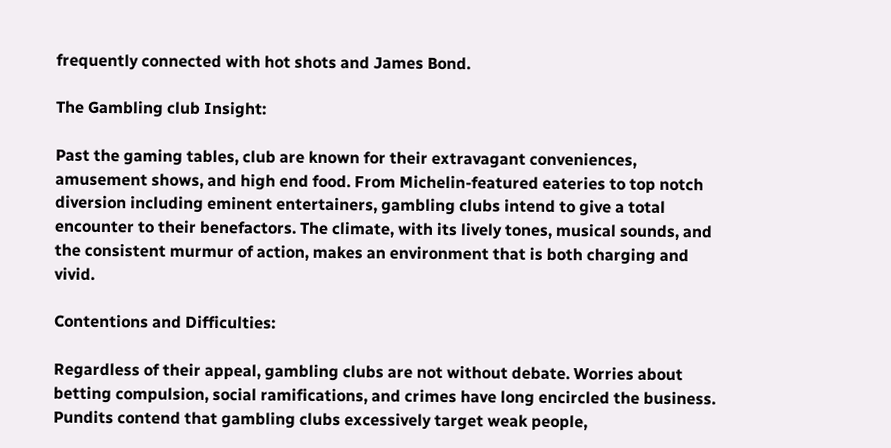frequently connected with hot shots and James Bond.

The Gambling club Insight:

Past the gaming tables, club are known for their extravagant conveniences, amusement shows, and high end food. From Michelin-featured eateries to top notch diversion including eminent entertainers, gambling clubs intend to give a total encounter to their benefactors. The climate, with its lively tones, musical sounds, and the consistent murmur of action, makes an environment that is both charging and vivid.

Contentions and Difficulties:

Regardless of their appeal, gambling clubs are not without debate. Worries about betting compulsion, social ramifications, and crimes have long encircled the business. Pundits contend that gambling clubs excessively target weak people,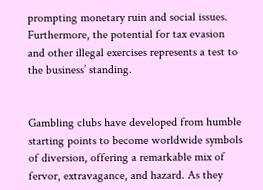prompting monetary ruin and social issues. Furthermore, the potential for tax evasion and other illegal exercises represents a test to the business’ standing.


Gambling clubs have developed from humble starting points to become worldwide symbols of diversion, offering a remarkable mix of fervor, extravagance, and hazard. As they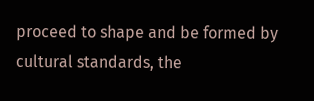proceed to shape and be formed by cultural standards, the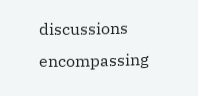discussions encompassing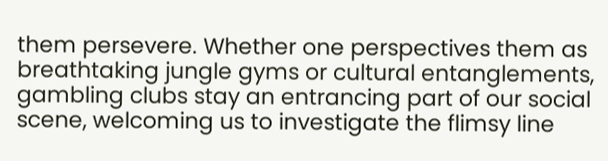them persevere. Whether one perspectives them as breathtaking jungle gyms or cultural entanglements, gambling clubs stay an entrancing part of our social scene, welcoming us to investigate the flimsy line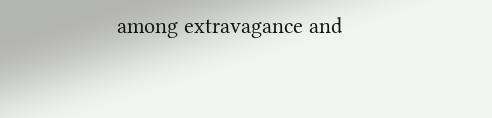among extravagance and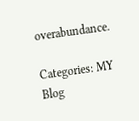overabundance.

Categories: MY Blog